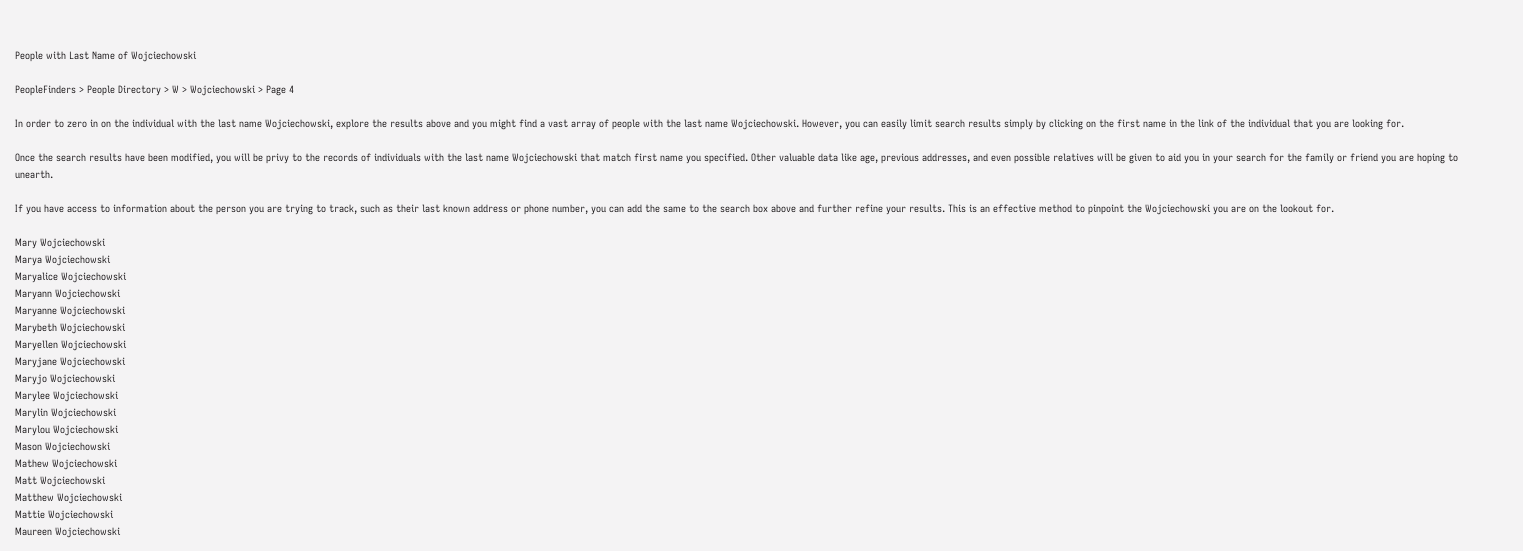People with Last Name of Wojciechowski

PeopleFinders > People Directory > W > Wojciechowski > Page 4

In order to zero in on the individual with the last name Wojciechowski, explore the results above and you might find a vast array of people with the last name Wojciechowski. However, you can easily limit search results simply by clicking on the first name in the link of the individual that you are looking for.

Once the search results have been modified, you will be privy to the records of individuals with the last name Wojciechowski that match first name you specified. Other valuable data like age, previous addresses, and even possible relatives will be given to aid you in your search for the family or friend you are hoping to unearth.

If you have access to information about the person you are trying to track, such as their last known address or phone number, you can add the same to the search box above and further refine your results. This is an effective method to pinpoint the Wojciechowski you are on the lookout for.

Mary Wojciechowski
Marya Wojciechowski
Maryalice Wojciechowski
Maryann Wojciechowski
Maryanne Wojciechowski
Marybeth Wojciechowski
Maryellen Wojciechowski
Maryjane Wojciechowski
Maryjo Wojciechowski
Marylee Wojciechowski
Marylin Wojciechowski
Marylou Wojciechowski
Mason Wojciechowski
Mathew Wojciechowski
Matt Wojciechowski
Matthew Wojciechowski
Mattie Wojciechowski
Maureen Wojciechowski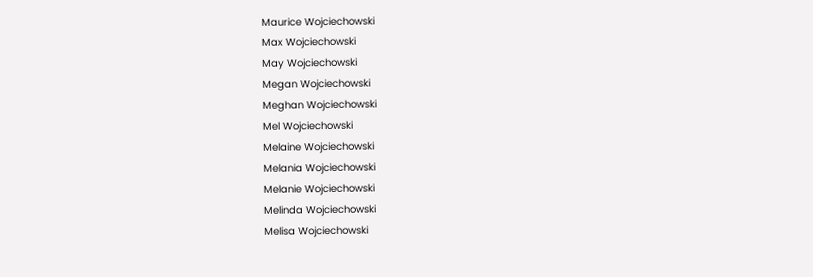Maurice Wojciechowski
Max Wojciechowski
May Wojciechowski
Megan Wojciechowski
Meghan Wojciechowski
Mel Wojciechowski
Melaine Wojciechowski
Melania Wojciechowski
Melanie Wojciechowski
Melinda Wojciechowski
Melisa Wojciechowski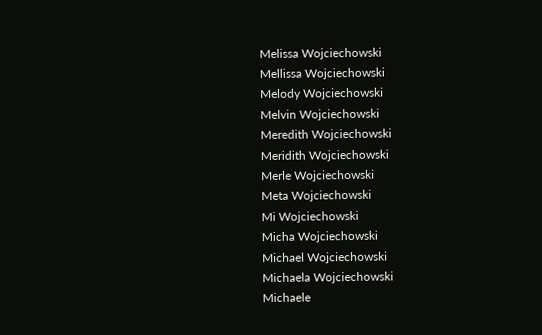Melissa Wojciechowski
Mellissa Wojciechowski
Melody Wojciechowski
Melvin Wojciechowski
Meredith Wojciechowski
Meridith Wojciechowski
Merle Wojciechowski
Meta Wojciechowski
Mi Wojciechowski
Micha Wojciechowski
Michael Wojciechowski
Michaela Wojciechowski
Michaele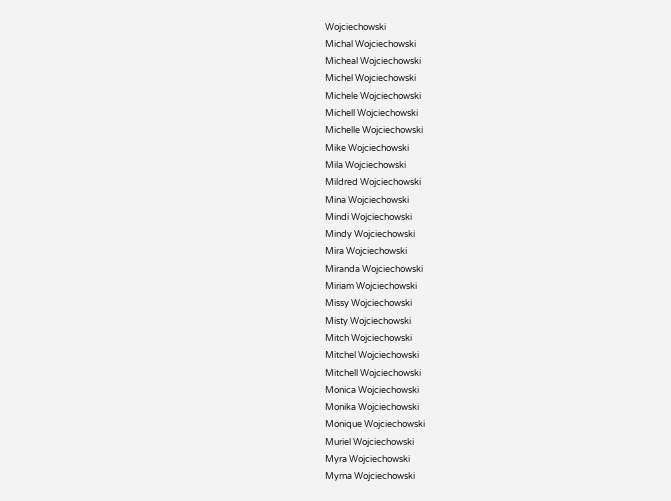Wojciechowski
Michal Wojciechowski
Micheal Wojciechowski
Michel Wojciechowski
Michele Wojciechowski
Michell Wojciechowski
Michelle Wojciechowski
Mike Wojciechowski
Mila Wojciechowski
Mildred Wojciechowski
Mina Wojciechowski
Mindi Wojciechowski
Mindy Wojciechowski
Mira Wojciechowski
Miranda Wojciechowski
Miriam Wojciechowski
Missy Wojciechowski
Misty Wojciechowski
Mitch Wojciechowski
Mitchel Wojciechowski
Mitchell Wojciechowski
Monica Wojciechowski
Monika Wojciechowski
Monique Wojciechowski
Muriel Wojciechowski
Myra Wojciechowski
Myrna Wojciechowski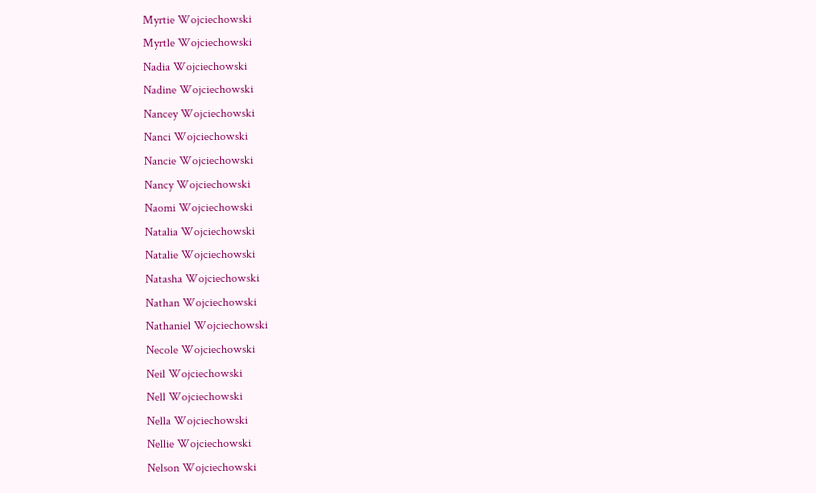Myrtie Wojciechowski
Myrtle Wojciechowski
Nadia Wojciechowski
Nadine Wojciechowski
Nancey Wojciechowski
Nanci Wojciechowski
Nancie Wojciechowski
Nancy Wojciechowski
Naomi Wojciechowski
Natalia Wojciechowski
Natalie Wojciechowski
Natasha Wojciechowski
Nathan Wojciechowski
Nathaniel Wojciechowski
Necole Wojciechowski
Neil Wojciechowski
Nell Wojciechowski
Nella Wojciechowski
Nellie Wojciechowski
Nelson Wojciechowski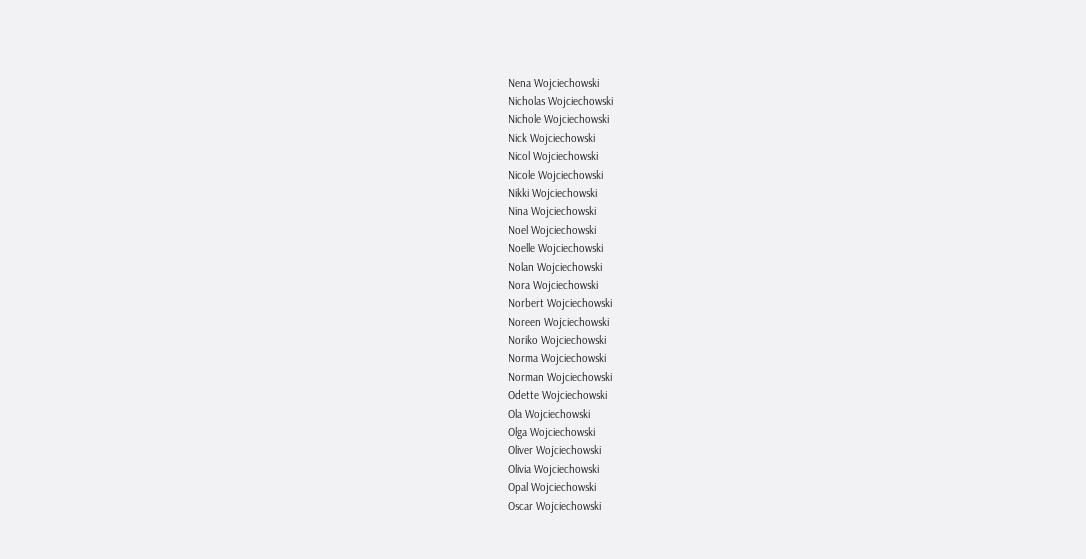Nena Wojciechowski
Nicholas Wojciechowski
Nichole Wojciechowski
Nick Wojciechowski
Nicol Wojciechowski
Nicole Wojciechowski
Nikki Wojciechowski
Nina Wojciechowski
Noel Wojciechowski
Noelle Wojciechowski
Nolan Wojciechowski
Nora Wojciechowski
Norbert Wojciechowski
Noreen Wojciechowski
Noriko Wojciechowski
Norma Wojciechowski
Norman Wojciechowski
Odette Wojciechowski
Ola Wojciechowski
Olga Wojciechowski
Oliver Wojciechowski
Olivia Wojciechowski
Opal Wojciechowski
Oscar Wojciechowski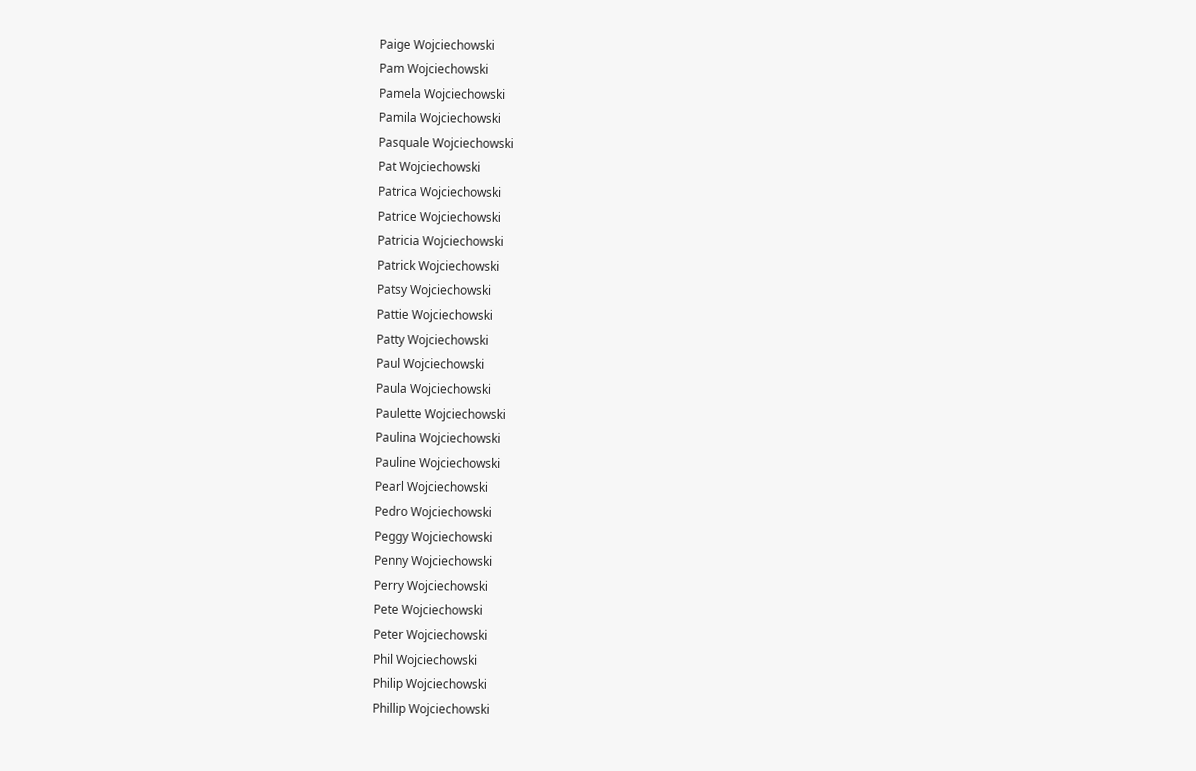Paige Wojciechowski
Pam Wojciechowski
Pamela Wojciechowski
Pamila Wojciechowski
Pasquale Wojciechowski
Pat Wojciechowski
Patrica Wojciechowski
Patrice Wojciechowski
Patricia Wojciechowski
Patrick Wojciechowski
Patsy Wojciechowski
Pattie Wojciechowski
Patty Wojciechowski
Paul Wojciechowski
Paula Wojciechowski
Paulette Wojciechowski
Paulina Wojciechowski
Pauline Wojciechowski
Pearl Wojciechowski
Pedro Wojciechowski
Peggy Wojciechowski
Penny Wojciechowski
Perry Wojciechowski
Pete Wojciechowski
Peter Wojciechowski
Phil Wojciechowski
Philip Wojciechowski
Phillip Wojciechowski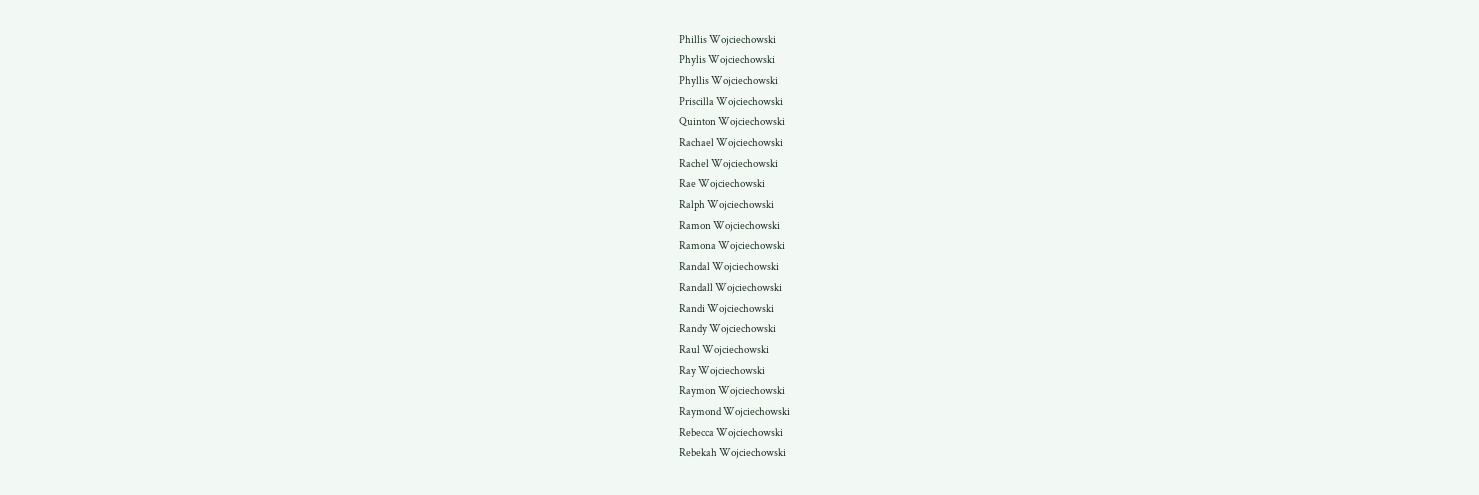Phillis Wojciechowski
Phylis Wojciechowski
Phyllis Wojciechowski
Priscilla Wojciechowski
Quinton Wojciechowski
Rachael Wojciechowski
Rachel Wojciechowski
Rae Wojciechowski
Ralph Wojciechowski
Ramon Wojciechowski
Ramona Wojciechowski
Randal Wojciechowski
Randall Wojciechowski
Randi Wojciechowski
Randy Wojciechowski
Raul Wojciechowski
Ray Wojciechowski
Raymon Wojciechowski
Raymond Wojciechowski
Rebecca Wojciechowski
Rebekah Wojciechowski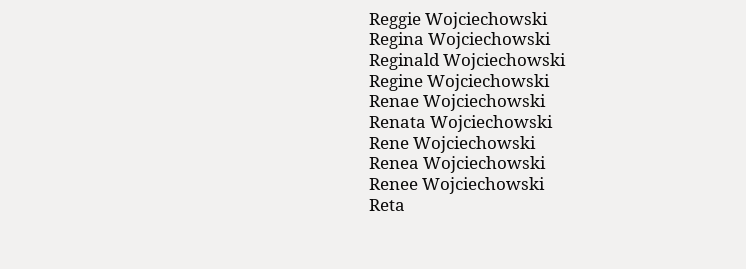Reggie Wojciechowski
Regina Wojciechowski
Reginald Wojciechowski
Regine Wojciechowski
Renae Wojciechowski
Renata Wojciechowski
Rene Wojciechowski
Renea Wojciechowski
Renee Wojciechowski
Reta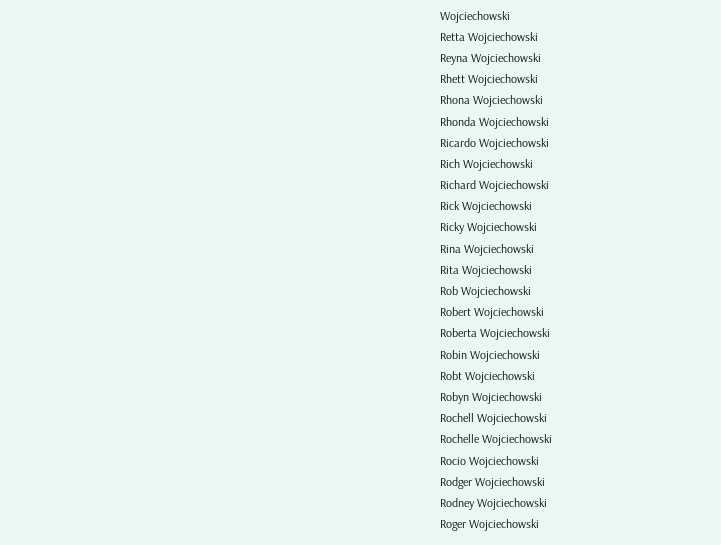Wojciechowski
Retta Wojciechowski
Reyna Wojciechowski
Rhett Wojciechowski
Rhona Wojciechowski
Rhonda Wojciechowski
Ricardo Wojciechowski
Rich Wojciechowski
Richard Wojciechowski
Rick Wojciechowski
Ricky Wojciechowski
Rina Wojciechowski
Rita Wojciechowski
Rob Wojciechowski
Robert Wojciechowski
Roberta Wojciechowski
Robin Wojciechowski
Robt Wojciechowski
Robyn Wojciechowski
Rochell Wojciechowski
Rochelle Wojciechowski
Rocio Wojciechowski
Rodger Wojciechowski
Rodney Wojciechowski
Roger Wojciechowski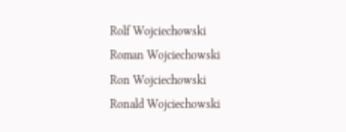Rolf Wojciechowski
Roman Wojciechowski
Ron Wojciechowski
Ronald Wojciechowski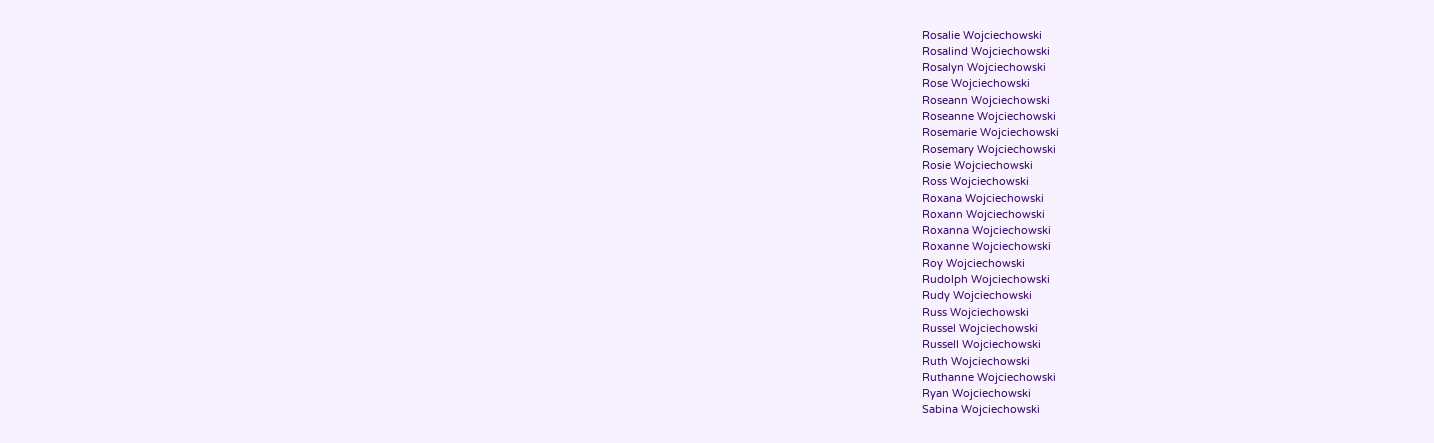Rosalie Wojciechowski
Rosalind Wojciechowski
Rosalyn Wojciechowski
Rose Wojciechowski
Roseann Wojciechowski
Roseanne Wojciechowski
Rosemarie Wojciechowski
Rosemary Wojciechowski
Rosie Wojciechowski
Ross Wojciechowski
Roxana Wojciechowski
Roxann Wojciechowski
Roxanna Wojciechowski
Roxanne Wojciechowski
Roy Wojciechowski
Rudolph Wojciechowski
Rudy Wojciechowski
Russ Wojciechowski
Russel Wojciechowski
Russell Wojciechowski
Ruth Wojciechowski
Ruthanne Wojciechowski
Ryan Wojciechowski
Sabina Wojciechowski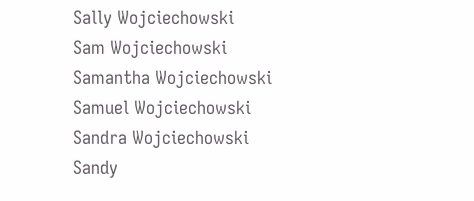Sally Wojciechowski
Sam Wojciechowski
Samantha Wojciechowski
Samuel Wojciechowski
Sandra Wojciechowski
Sandy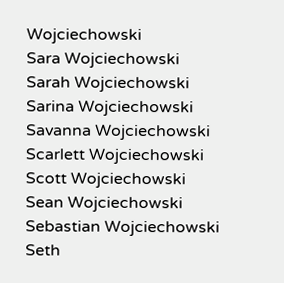Wojciechowski
Sara Wojciechowski
Sarah Wojciechowski
Sarina Wojciechowski
Savanna Wojciechowski
Scarlett Wojciechowski
Scott Wojciechowski
Sean Wojciechowski
Sebastian Wojciechowski
Seth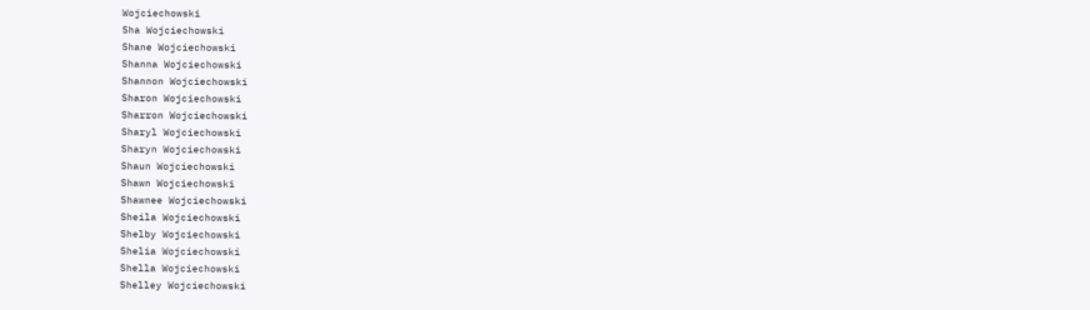Wojciechowski
Sha Wojciechowski
Shane Wojciechowski
Shanna Wojciechowski
Shannon Wojciechowski
Sharon Wojciechowski
Sharron Wojciechowski
Sharyl Wojciechowski
Sharyn Wojciechowski
Shaun Wojciechowski
Shawn Wojciechowski
Shawnee Wojciechowski
Sheila Wojciechowski
Shelby Wojciechowski
Shelia Wojciechowski
Shella Wojciechowski
Shelley Wojciechowski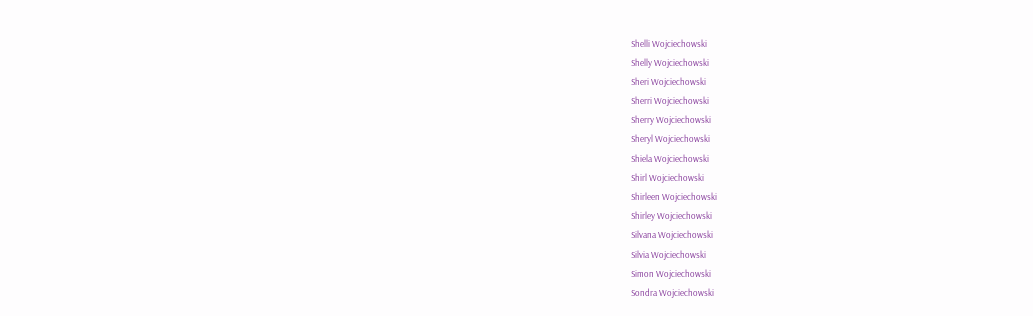Shelli Wojciechowski
Shelly Wojciechowski
Sheri Wojciechowski
Sherri Wojciechowski
Sherry Wojciechowski
Sheryl Wojciechowski
Shiela Wojciechowski
Shirl Wojciechowski
Shirleen Wojciechowski
Shirley Wojciechowski
Silvana Wojciechowski
Silvia Wojciechowski
Simon Wojciechowski
Sondra Wojciechowski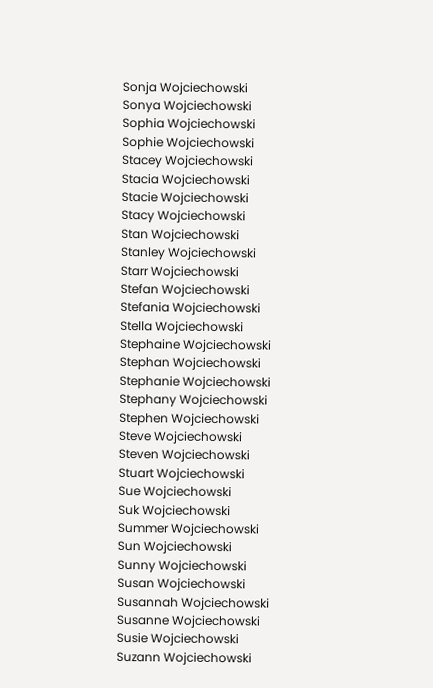Sonja Wojciechowski
Sonya Wojciechowski
Sophia Wojciechowski
Sophie Wojciechowski
Stacey Wojciechowski
Stacia Wojciechowski
Stacie Wojciechowski
Stacy Wojciechowski
Stan Wojciechowski
Stanley Wojciechowski
Starr Wojciechowski
Stefan Wojciechowski
Stefania Wojciechowski
Stella Wojciechowski
Stephaine Wojciechowski
Stephan Wojciechowski
Stephanie Wojciechowski
Stephany Wojciechowski
Stephen Wojciechowski
Steve Wojciechowski
Steven Wojciechowski
Stuart Wojciechowski
Sue Wojciechowski
Suk Wojciechowski
Summer Wojciechowski
Sun Wojciechowski
Sunny Wojciechowski
Susan Wojciechowski
Susannah Wojciechowski
Susanne Wojciechowski
Susie Wojciechowski
Suzann Wojciechowski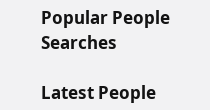Popular People Searches

Latest People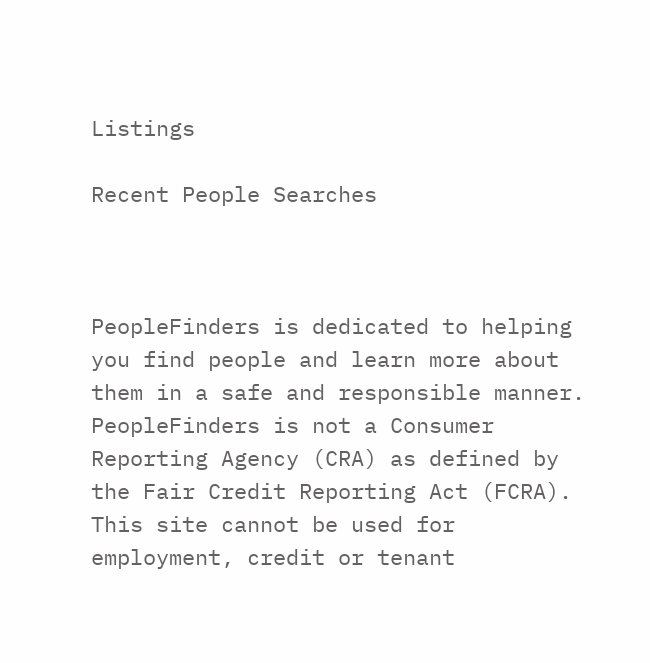Listings

Recent People Searches



PeopleFinders is dedicated to helping you find people and learn more about them in a safe and responsible manner. PeopleFinders is not a Consumer Reporting Agency (CRA) as defined by the Fair Credit Reporting Act (FCRA). This site cannot be used for employment, credit or tenant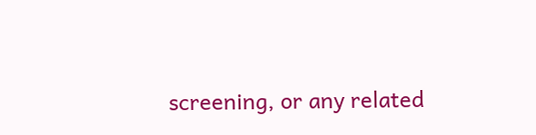screening, or any related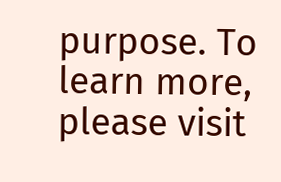purpose. To learn more, please visit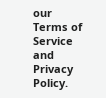our Terms of Service and Privacy Policy.